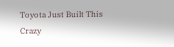Toyota Just Built This Crazy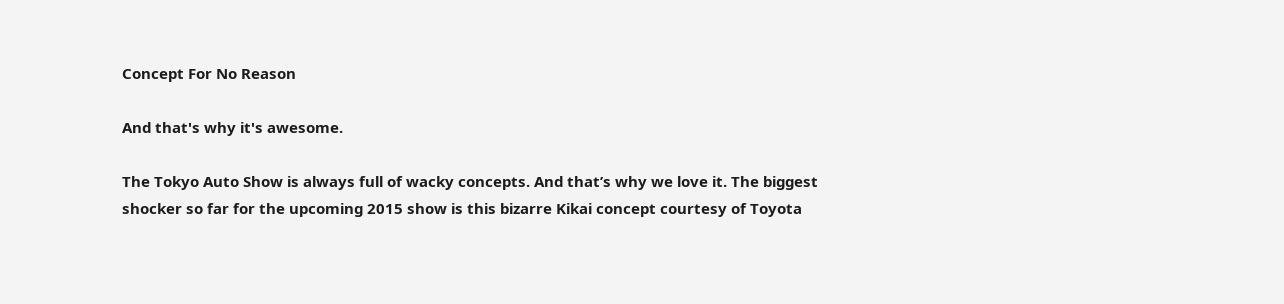Concept For No Reason

And that's why it's awesome.

The Tokyo Auto Show is always full of wacky concepts. And that’s why we love it. The biggest shocker so far for the upcoming 2015 show is this bizarre Kikai concept courtesy of Toyota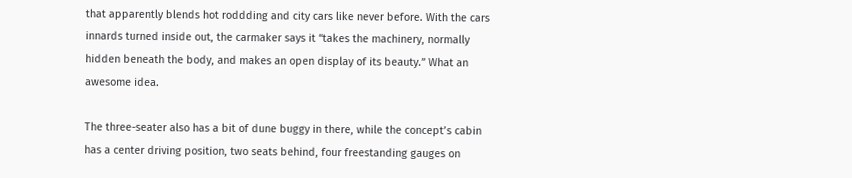that apparently blends hot roddding and city cars like never before. With the cars innards turned inside out, the carmaker says it “takes the machinery, normally hidden beneath the body, and makes an open display of its beauty.” What an awesome idea.

The three-seater also has a bit of dune buggy in there, while the concept’s cabin has a center driving position, two seats behind, four freestanding gauges on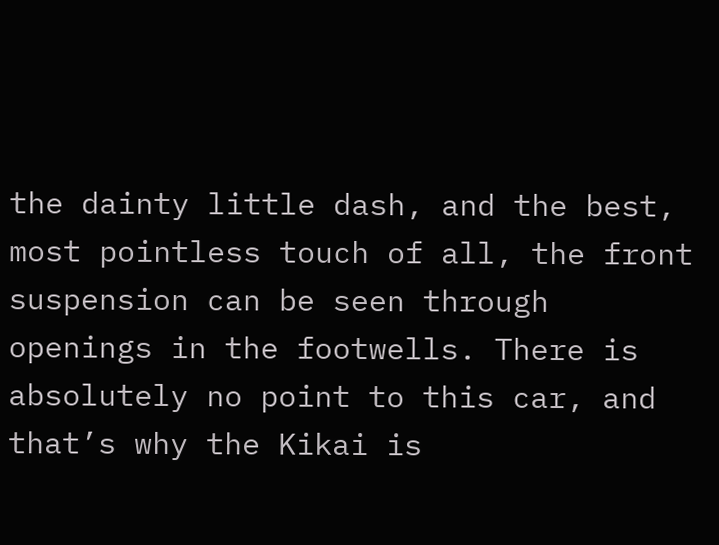the dainty little dash, and the best, most pointless touch of all, the front suspension can be seen through openings in the footwells. There is absolutely no point to this car, and that’s why the Kikai is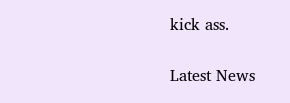kick ass.

Latest News